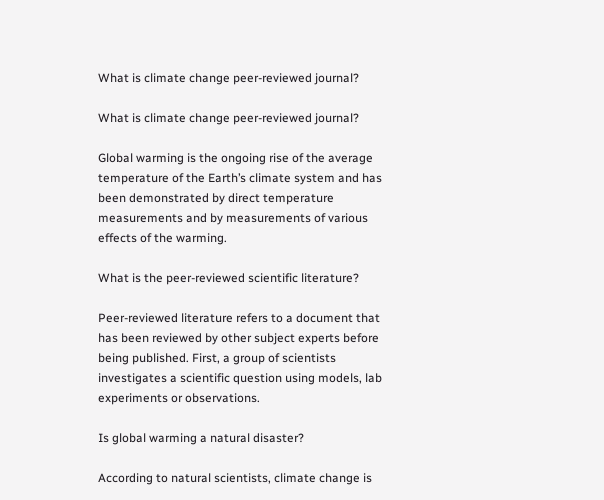What is climate change peer-reviewed journal?

What is climate change peer-reviewed journal?

Global warming is the ongoing rise of the average temperature of the Earth’s climate system and has been demonstrated by direct temperature measurements and by measurements of various effects of the warming.

What is the peer-reviewed scientific literature?

Peer-reviewed literature refers to a document that has been reviewed by other subject experts before being published. First, a group of scientists investigates a scientific question using models, lab experiments or observations.

Is global warming a natural disaster?

According to natural scientists, climate change is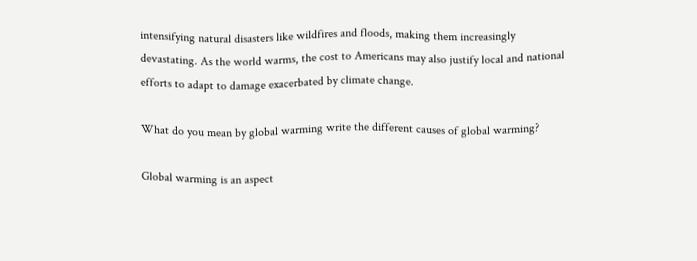intensifying natural disasters like wildfires and floods, making them increasingly devastating. As the world warms, the cost to Americans may also justify local and national efforts to adapt to damage exacerbated by climate change.

What do you mean by global warming write the different causes of global warming?

Global warming is an aspect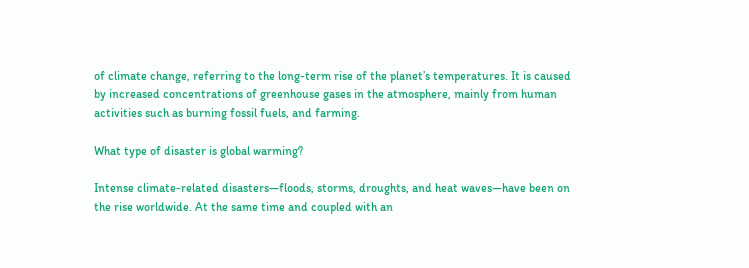of climate change, referring to the long-term rise of the planet’s temperatures. It is caused by increased concentrations of greenhouse gases in the atmosphere, mainly from human activities such as burning fossil fuels, and farming.

What type of disaster is global warming?

Intense climate-related disasters—floods, storms, droughts, and heat waves—have been on the rise worldwide. At the same time and coupled with an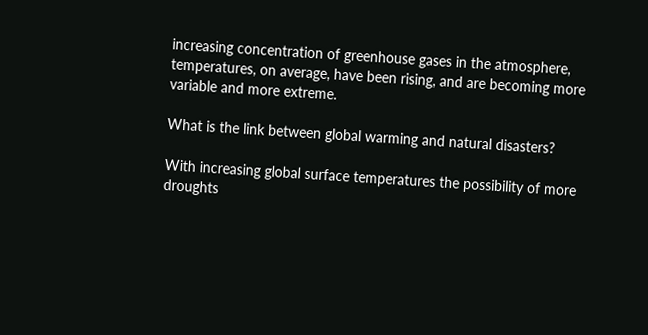increasing concentration of greenhouse gases in the atmosphere, temperatures, on average, have been rising, and are becoming more variable and more extreme.

What is the link between global warming and natural disasters?

With increasing global surface temperatures the possibility of more droughts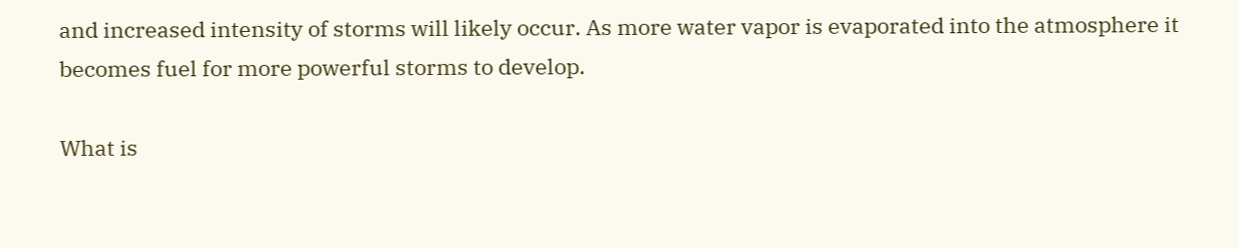and increased intensity of storms will likely occur. As more water vapor is evaporated into the atmosphere it becomes fuel for more powerful storms to develop.

What is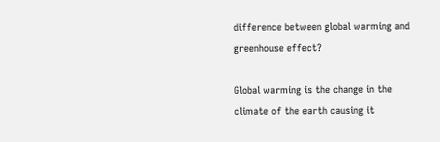difference between global warming and greenhouse effect?

Global warming is the change in the climate of the earth causing it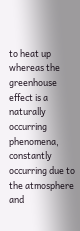to heat up whereas the greenhouse effect is a naturally occurring phenomena, constantly occurring due to the atmosphere and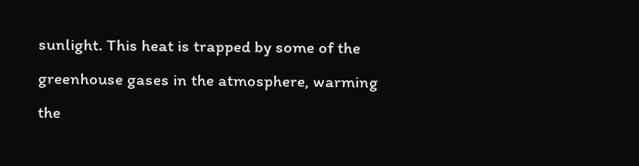sunlight. This heat is trapped by some of the greenhouse gases in the atmosphere, warming the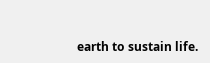earth to sustain life.